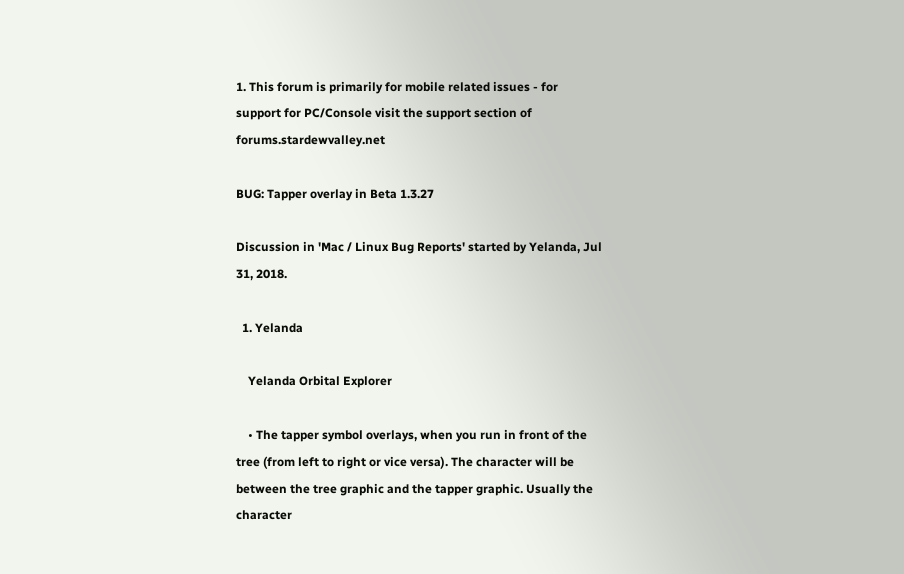1. This forum is primarily for mobile related issues - for support for PC/Console visit the support section of forums.stardewvalley.net

BUG: Tapper overlay in Beta 1.3.27

Discussion in 'Mac / Linux Bug Reports' started by Yelanda, Jul 31, 2018.

  1. Yelanda

    Yelanda Orbital Explorer

    • The tapper symbol overlays, when you run in front of the tree (from left to right or vice versa). The character will be between the tree graphic and the tapper graphic. Usually the character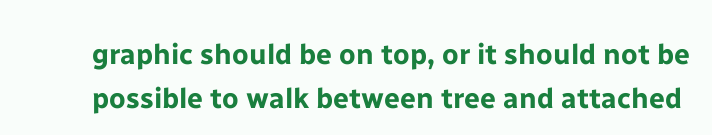graphic should be on top, or it should not be possible to walk between tree and attached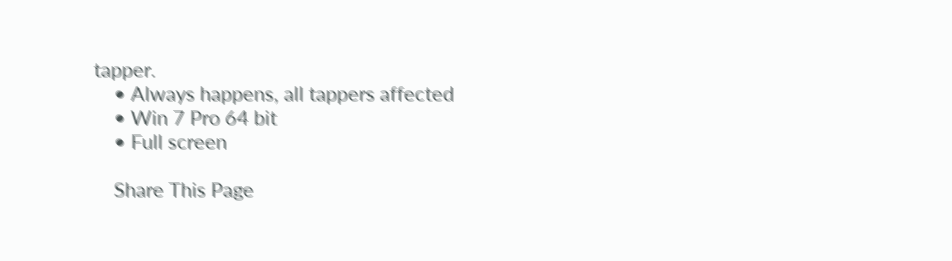tapper.
    • Always happens, all tappers affected
    • Win 7 Pro 64 bit
    • Full screen

    Share This Page